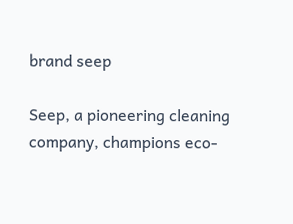brand seep

Seep, a pioneering cleaning company, champions eco-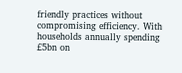friendly practices without compromising efficiency. With households annually spending £5bn on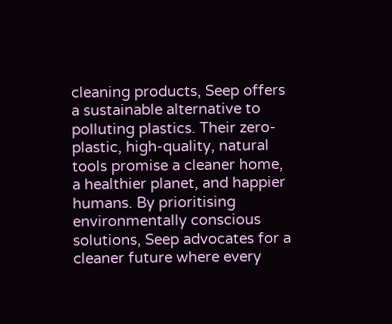cleaning products, Seep offers a sustainable alternative to polluting plastics. Their zero-plastic, high-quality, natural tools promise a cleaner home, a healthier planet, and happier humans. By prioritising environmentally conscious solutions, Seep advocates for a cleaner future where every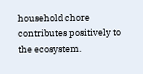household chore contributes positively to the ecosystem.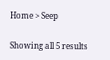Home > Seep

Showing all 5 results